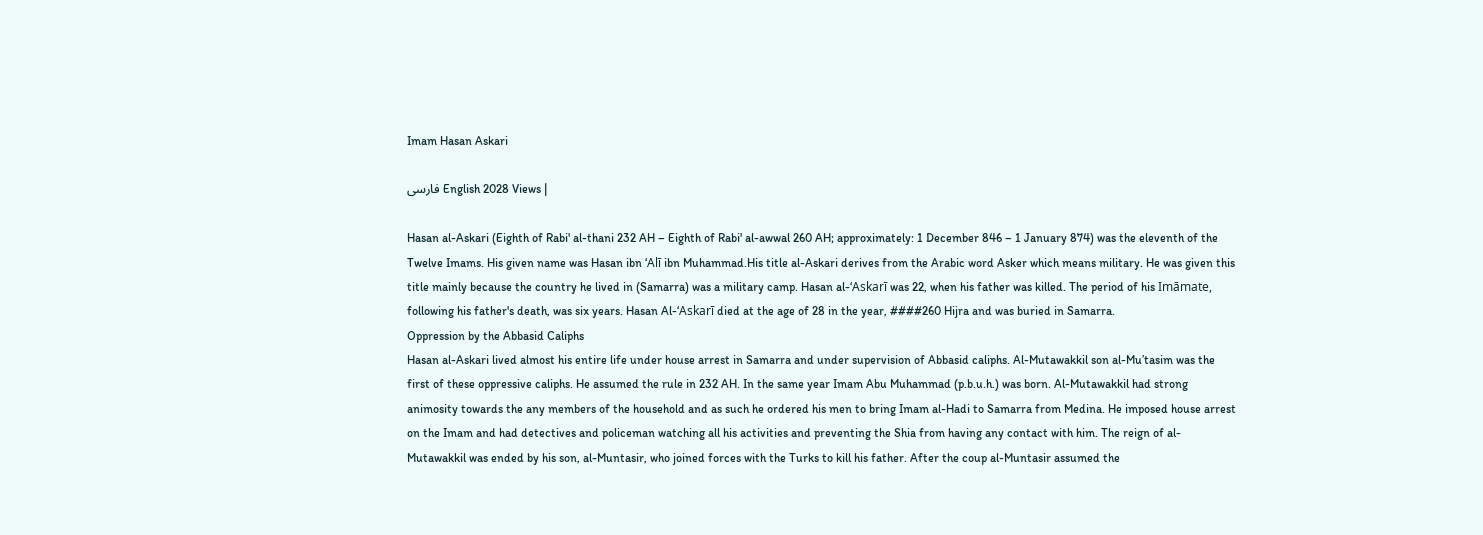Imam Hasan Askari

فارسی English 2028 Views |

Hasan al-Askari (Eighth of Rabi' al-thani 232 AH – Eighth of Rabi' al-awwal 260 AH; approximately: 1 December 846 – 1 January 874) was the eleventh of the Twelve Imams. His given name was Hasan ibn ‘Alī ibn Muhammad.His title al-Askari derives from the Arabic word Asker which means military. He was given this title mainly because the country he lived in (Samarra) was a military camp. Hasan al-‘Askarī was 22, when his father was killed. The period of his Imāmate, following his father's death, was six years. Hasan Al-‘Askarī died at the age of 28 in the year, ####260 Hijra and was buried in Samarra.
Oppression by the Abbasid Caliphs
Hasan al-Askari lived almost his entire life under house arrest in Samarra and under supervision of Abbasid caliphs. Al-Mutawakkil son al-Mu’tasim was the first of these oppressive caliphs. He assumed the rule in 232 AH. In the same year Imam Abu Muhammad (p.b.u.h.) was born. Al-Mutawakkil had strong animosity towards the any members of the household and as such he ordered his men to bring Imam al-Hadi to Samarra from Medina. He imposed house arrest on the Imam and had detectives and policeman watching all his activities and preventing the Shia from having any contact with him. The reign of al-Mutawakkil was ended by his son, al-Muntasir, who joined forces with the Turks to kill his father. After the coup al-Muntasir assumed the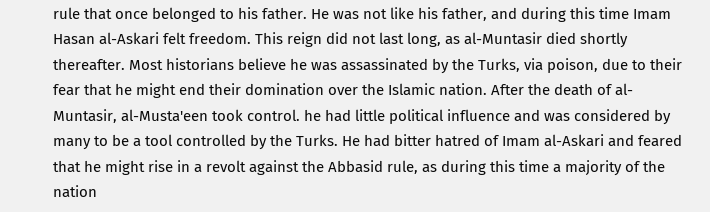rule that once belonged to his father. He was not like his father, and during this time Imam Hasan al-Askari felt freedom. This reign did not last long, as al-Muntasir died shortly thereafter. Most historians believe he was assassinated by the Turks, via poison, due to their fear that he might end their domination over the Islamic nation. After the death of al-Muntasir, al-Musta'een took control. he had little political influence and was considered by many to be a tool controlled by the Turks. He had bitter hatred of Imam al-Askari and feared that he might rise in a revolt against the Abbasid rule, as during this time a majority of the nation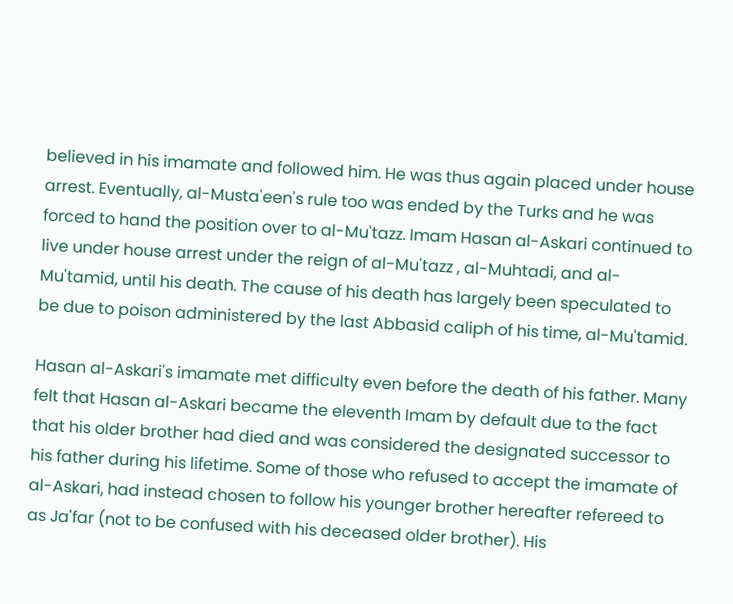believed in his imamate and followed him. He was thus again placed under house arrest. Eventually, al-Musta'een's rule too was ended by the Turks and he was forced to hand the position over to al-Mu'tazz. Imam Hasan al-Askari continued to live under house arrest under the reign of al-Mu'tazz , al-Muhtadi, and al-Mu'tamid, until his death. The cause of his death has largely been speculated to be due to poison administered by the last Abbasid caliph of his time, al-Mu'tamid.

Hasan al-Askari's imamate met difficulty even before the death of his father. Many felt that Hasan al-Askari became the eleventh Imam by default due to the fact that his older brother had died and was considered the designated successor to his father during his lifetime. Some of those who refused to accept the imamate of al-Askari, had instead chosen to follow his younger brother hereafter refereed to as Ja'far (not to be confused with his deceased older brother). His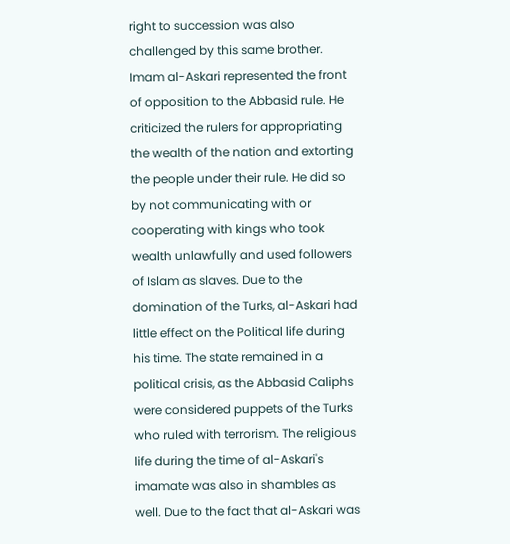right to succession was also challenged by this same brother. Imam al-Askari represented the front of opposition to the Abbasid rule. He criticized the rulers for appropriating the wealth of the nation and extorting the people under their rule. He did so by not communicating with or cooperating with kings who took wealth unlawfully and used followers of Islam as slaves. Due to the domination of the Turks, al-Askari had little effect on the Political life during his time. The state remained in a political crisis, as the Abbasid Caliphs were considered puppets of the Turks who ruled with terrorism. The religious life during the time of al-Askari's imamate was also in shambles as well. Due to the fact that al-Askari was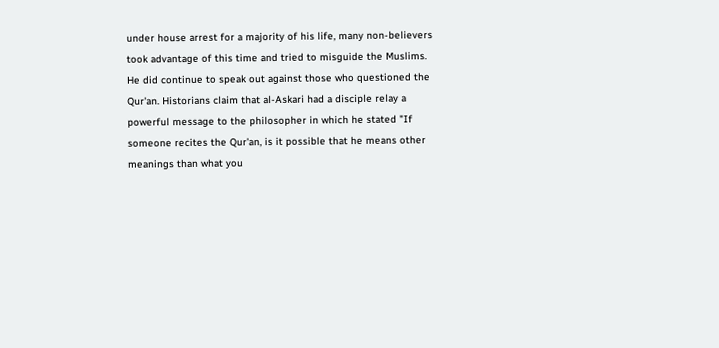under house arrest for a majority of his life, many non-believers took advantage of this time and tried to misguide the Muslims. He did continue to speak out against those who questioned the Qur'an. Historians claim that al-Askari had a disciple relay a powerful message to the philosopher in which he stated "If someone recites the Qur'an, is it possible that he means other meanings than what you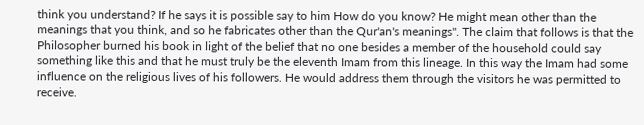think you understand? If he says it is possible say to him How do you know? He might mean other than the meanings that you think, and so he fabricates other than the Qur'an's meanings". The claim that follows is that the Philosopher burned his book in light of the belief that no one besides a member of the household could say something like this and that he must truly be the eleventh Imam from this lineage. In this way the Imam had some influence on the religious lives of his followers. He would address them through the visitors he was permitted to receive.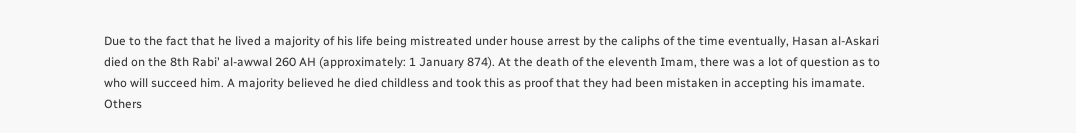Due to the fact that he lived a majority of his life being mistreated under house arrest by the caliphs of the time eventually, Hasan al-Askari died on the 8th Rabi' al-awwal 260 AH (approximately: 1 January 874). At the death of the eleventh Imam, there was a lot of question as to who will succeed him. A majority believed he died childless and took this as proof that they had been mistaken in accepting his imamate. Others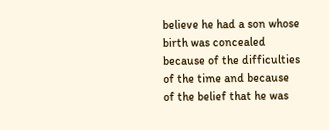believe he had a son whose birth was concealed because of the difficulties of the time and because of the belief that he was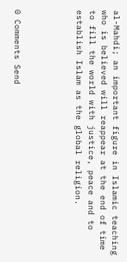al-Mahdi; an important figure in Islamic teaching who is believed will reappear at the end of time to fill the world with justice, peace and to establish Islam as the global religion.




0 Comments Send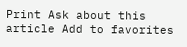Print Ask about this article Add to favorites